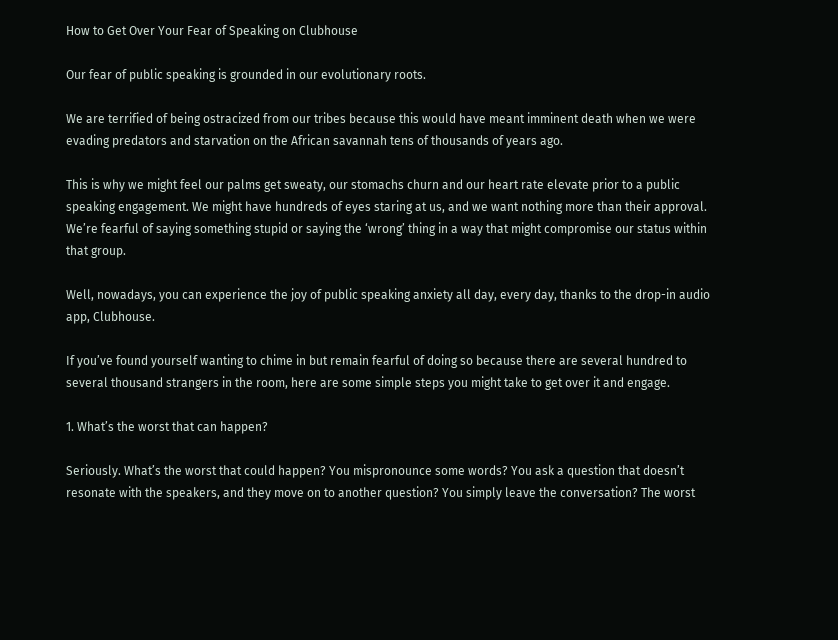How to Get Over Your Fear of Speaking on Clubhouse

Our fear of public speaking is grounded in our evolutionary roots.

We are terrified of being ostracized from our tribes because this would have meant imminent death when we were evading predators and starvation on the African savannah tens of thousands of years ago.

This is why we might feel our palms get sweaty, our stomachs churn and our heart rate elevate prior to a public speaking engagement. We might have hundreds of eyes staring at us, and we want nothing more than their approval. We’re fearful of saying something stupid or saying the ‘wrong’ thing in a way that might compromise our status within that group.

Well, nowadays, you can experience the joy of public speaking anxiety all day, every day, thanks to the drop-in audio app, Clubhouse.

If you’ve found yourself wanting to chime in but remain fearful of doing so because there are several hundred to several thousand strangers in the room, here are some simple steps you might take to get over it and engage.

1. What’s the worst that can happen?

Seriously. What’s the worst that could happen? You mispronounce some words? You ask a question that doesn’t resonate with the speakers, and they move on to another question? You simply leave the conversation? The worst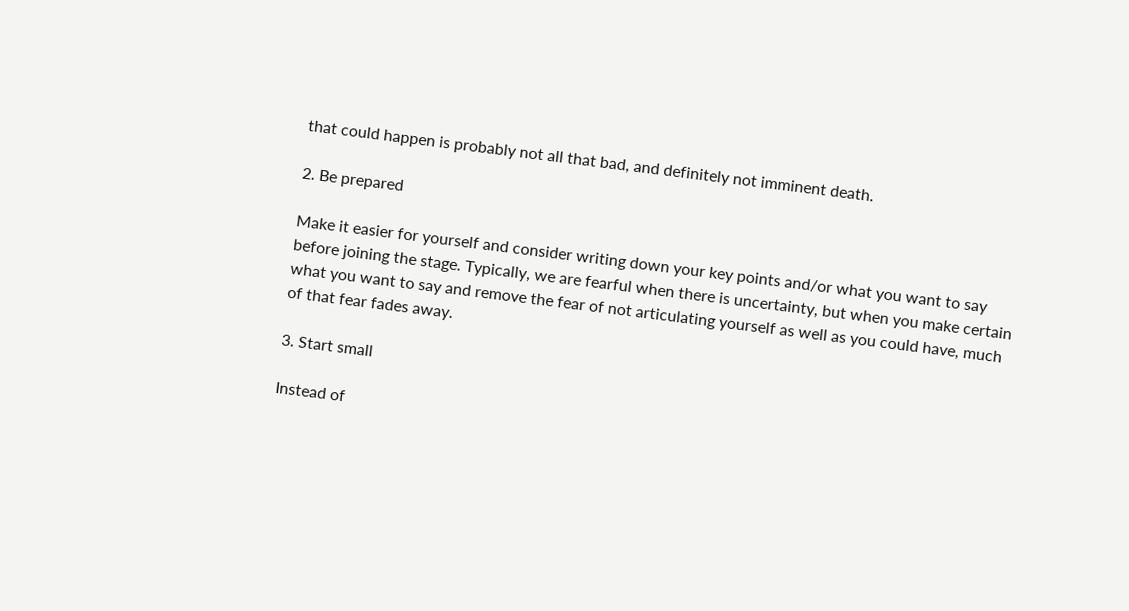that could happen is probably not all that bad, and definitely not imminent death.

2. Be prepared

Make it easier for yourself and consider writing down your key points and/or what you want to say before joining the stage. Typically, we are fearful when there is uncertainty, but when you make certain what you want to say and remove the fear of not articulating yourself as well as you could have, much of that fear fades away.

3. Start small

Instead of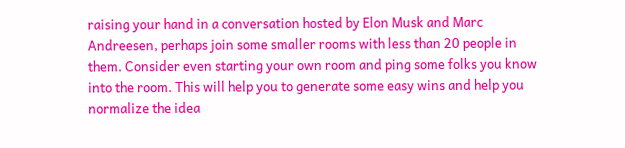raising your hand in a conversation hosted by Elon Musk and Marc Andreesen, perhaps join some smaller rooms with less than 20 people in them. Consider even starting your own room and ping some folks you know into the room. This will help you to generate some easy wins and help you normalize the idea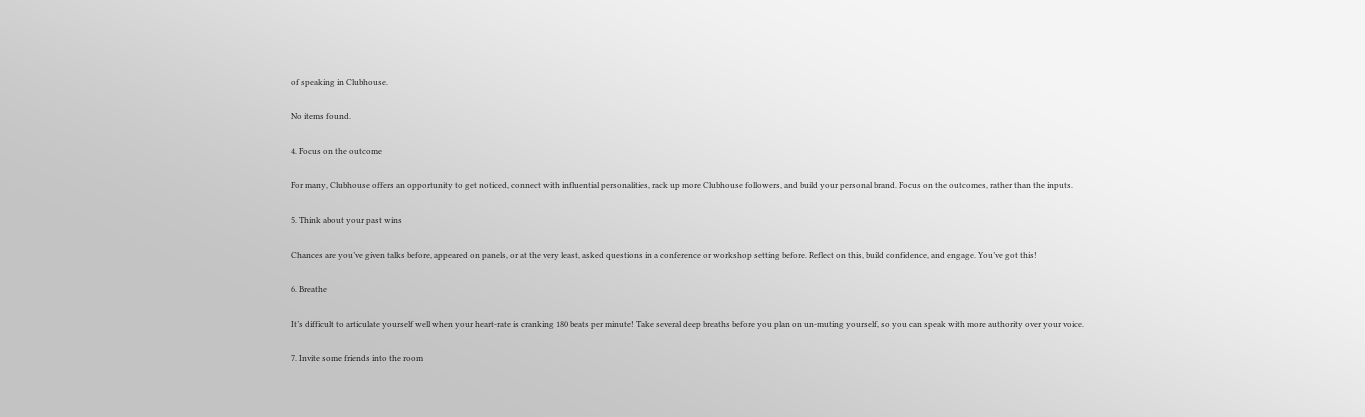of speaking in Clubhouse.

No items found.

4. Focus on the outcome

For many, Clubhouse offers an opportunity to get noticed, connect with influential personalities, rack up more Clubhouse followers, and build your personal brand. Focus on the outcomes, rather than the inputs.

5. Think about your past wins

Chances are you’ve given talks before, appeared on panels, or at the very least, asked questions in a conference or workshop setting before. Reflect on this, build confidence, and engage. You’ve got this!

6. Breathe

It’s difficult to articulate yourself well when your heart-rate is cranking 180 beats per minute! Take several deep breaths before you plan on un-muting yourself, so you can speak with more authority over your voice.

7. Invite some friends into the room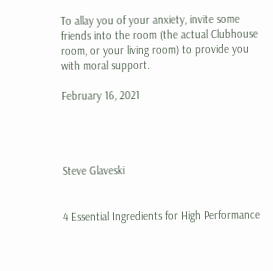To allay you of your anxiety, invite some friends into the room (the actual Clubhouse room, or your living room) to provide you with moral support.

February 16, 2021




Steve Glaveski


4 Essential Ingredients for High Performance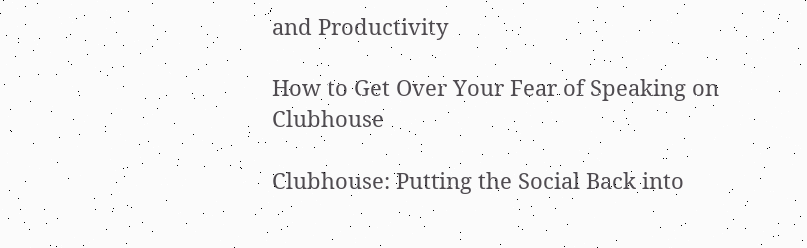and Productivity

How to Get Over Your Fear of Speaking on Clubhouse

Clubhouse: Putting the Social Back into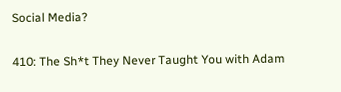Social Media?

410: The Sh*t They Never Taught You with Adam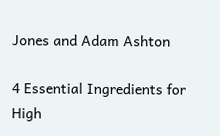Jones and Adam Ashton

4 Essential Ingredients for High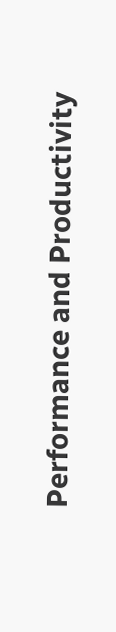Performance and Productivity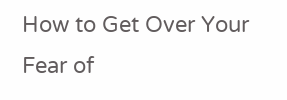How to Get Over Your Fear of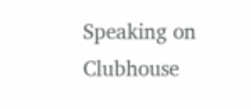Speaking on Clubhouse